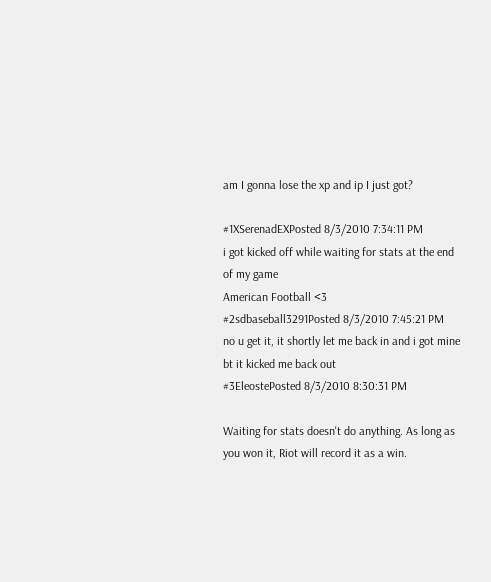am I gonna lose the xp and ip I just got?

#1XSerenadEXPosted 8/3/2010 7:34:11 PM
i got kicked off while waiting for stats at the end of my game
American Football <3
#2sdbaseball3291Posted 8/3/2010 7:45:21 PM
no u get it, it shortly let me back in and i got mine bt it kicked me back out
#3EleostePosted 8/3/2010 8:30:31 PM

Waiting for stats doesn't do anything. As long as you won it, Riot will record it as a win.